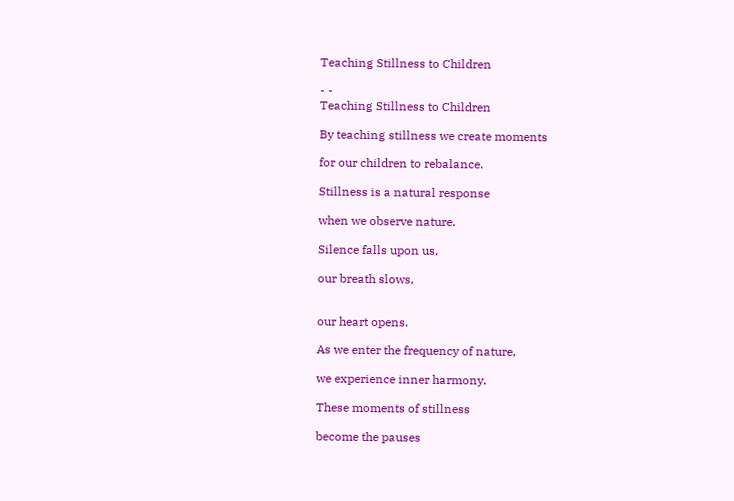Teaching Stillness to Children

- -
Teaching Stillness to Children

By teaching stillness we create moments

for our children to rebalance.

Stillness is a natural response

when we observe nature.

Silence falls upon us,

our breath slows,


our heart opens.

As we enter the frequency of nature,

we experience inner harmony.

These moments of stillness

become the pauses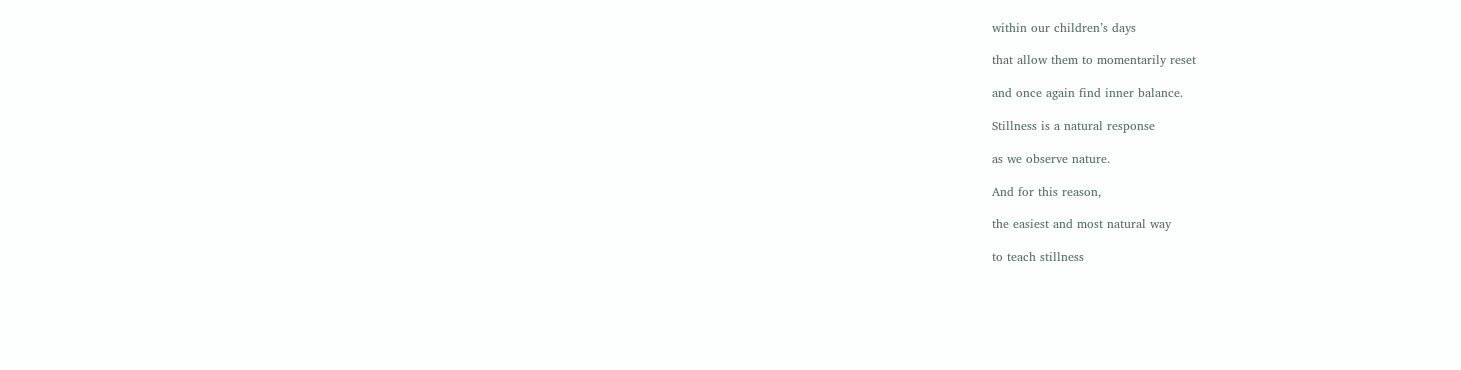within our children’s days

that allow them to momentarily reset

and once again find inner balance.

Stillness is a natural response

as we observe nature.

And for this reason,

the easiest and most natural way

to teach stillness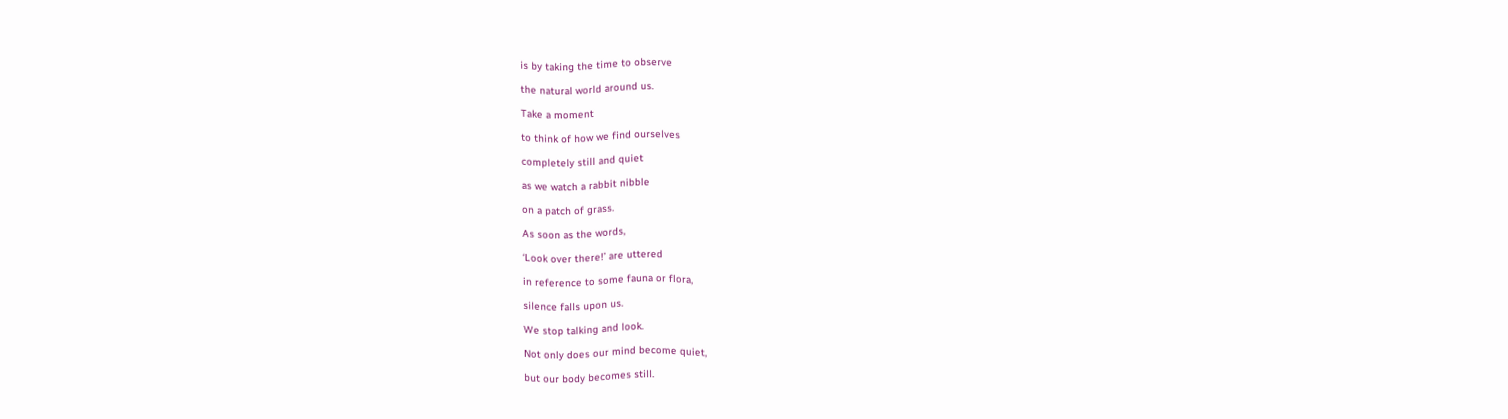is by taking the time to observe

the natural world around us.

Take a moment

to think of how we find ourselves

completely still and quiet

as we watch a rabbit nibble

on a patch of grass.

As soon as the words,

‘Look over there!’ are uttered

in reference to some fauna or flora,

silence falls upon us.

We stop talking and look.

Not only does our mind become quiet,

but our body becomes still.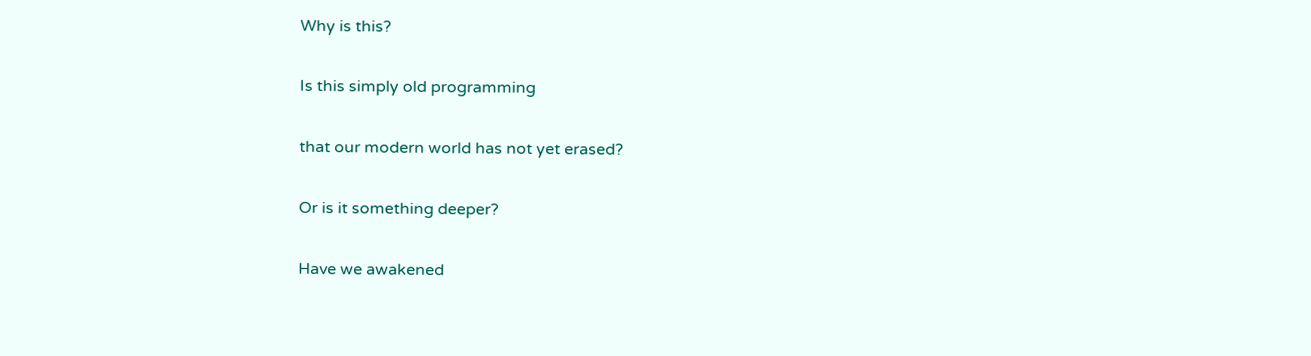Why is this?

Is this simply old programming

that our modern world has not yet erased?

Or is it something deeper?

Have we awakened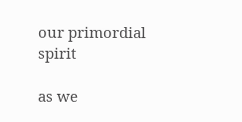our primordial spirit

as we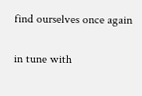find ourselves once again

in tune with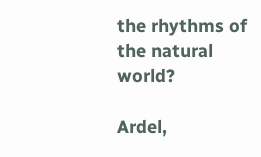the rhythms of the natural world?

Ardel,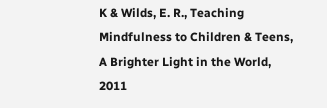K & Wilds, E. R., Teaching Mindfulness to Children & Teens, A Brighter Light in the World, 2011